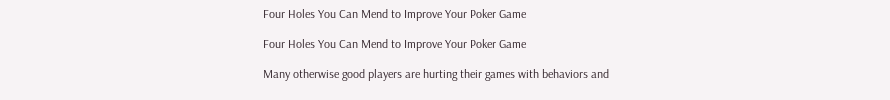Four Holes You Can Mend to Improve Your Poker Game

Four Holes You Can Mend to Improve Your Poker Game

Many otherwise good players are hurting their games with behaviors and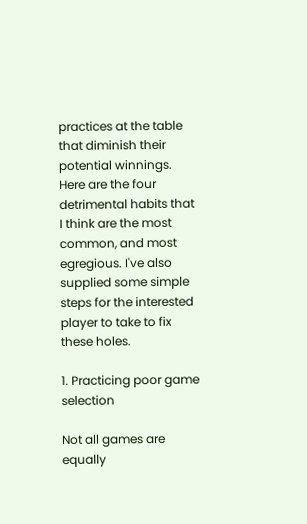practices at the table that diminish their potential winnings. Here are the four detrimental habits that I think are the most common, and most egregious. I've also supplied some simple steps for the interested player to take to fix these holes.

1. Practicing poor game selection

Not all games are equally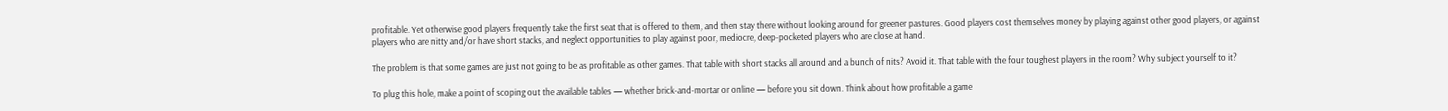profitable. Yet otherwise good players frequently take the first seat that is offered to them, and then stay there without looking around for greener pastures. Good players cost themselves money by playing against other good players, or against players who are nitty and/or have short stacks, and neglect opportunities to play against poor, mediocre, deep-pocketed players who are close at hand.

The problem is that some games are just not going to be as profitable as other games. That table with short stacks all around and a bunch of nits? Avoid it. That table with the four toughest players in the room? Why subject yourself to it?

To plug this hole, make a point of scoping out the available tables — whether brick-and-mortar or online — before you sit down. Think about how profitable a game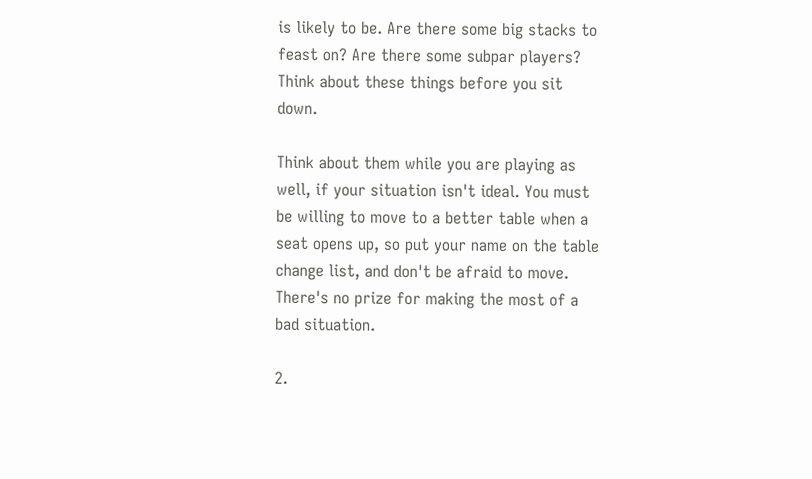is likely to be. Are there some big stacks to feast on? Are there some subpar players? Think about these things before you sit down.

Think about them while you are playing as well, if your situation isn't ideal. You must be willing to move to a better table when a seat opens up, so put your name on the table change list, and don't be afraid to move. There's no prize for making the most of a bad situation.

2.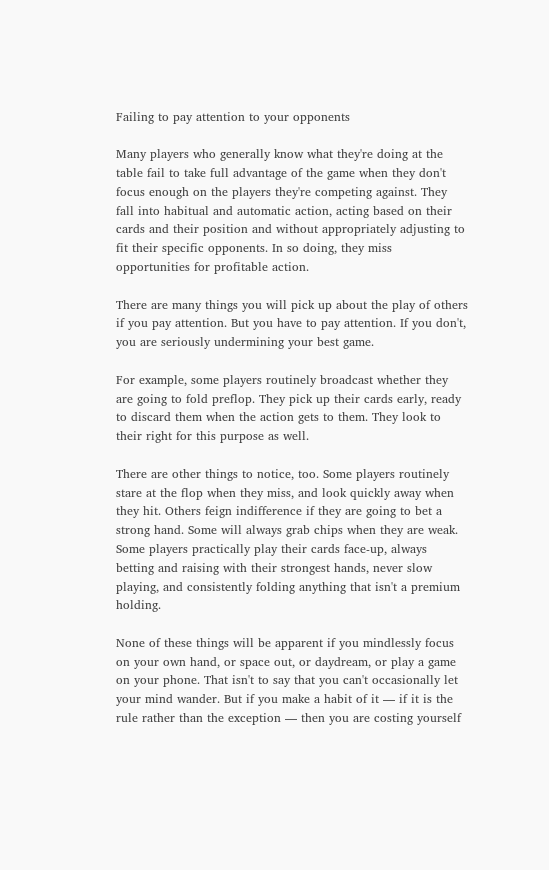Failing to pay attention to your opponents

Many players who generally know what they're doing at the table fail to take full advantage of the game when they don't focus enough on the players they're competing against. They fall into habitual and automatic action, acting based on their cards and their position and without appropriately adjusting to fit their specific opponents. In so doing, they miss opportunities for profitable action.

There are many things you will pick up about the play of others if you pay attention. But you have to pay attention. If you don't, you are seriously undermining your best game.

For example, some players routinely broadcast whether they are going to fold preflop. They pick up their cards early, ready to discard them when the action gets to them. They look to their right for this purpose as well.

There are other things to notice, too. Some players routinely stare at the flop when they miss, and look quickly away when they hit. Others feign indifference if they are going to bet a strong hand. Some will always grab chips when they are weak. Some players practically play their cards face-up, always betting and raising with their strongest hands, never slow playing, and consistently folding anything that isn't a premium holding.

None of these things will be apparent if you mindlessly focus on your own hand, or space out, or daydream, or play a game on your phone. That isn't to say that you can't occasionally let your mind wander. But if you make a habit of it — if it is the rule rather than the exception — then you are costing yourself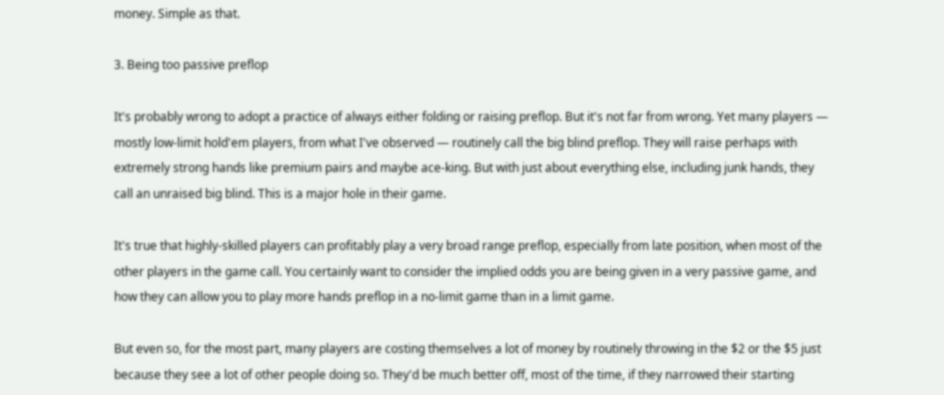money. Simple as that.

3. Being too passive preflop

It's probably wrong to adopt a practice of always either folding or raising preflop. But it's not far from wrong. Yet many players — mostly low-limit hold'em players, from what I've observed — routinely call the big blind preflop. They will raise perhaps with extremely strong hands like premium pairs and maybe ace-king. But with just about everything else, including junk hands, they call an unraised big blind. This is a major hole in their game.

It's true that highly-skilled players can profitably play a very broad range preflop, especially from late position, when most of the other players in the game call. You certainly want to consider the implied odds you are being given in a very passive game, and how they can allow you to play more hands preflop in a no-limit game than in a limit game.

But even so, for the most part, many players are costing themselves a lot of money by routinely throwing in the $2 or the $5 just because they see a lot of other people doing so. They'd be much better off, most of the time, if they narrowed their starting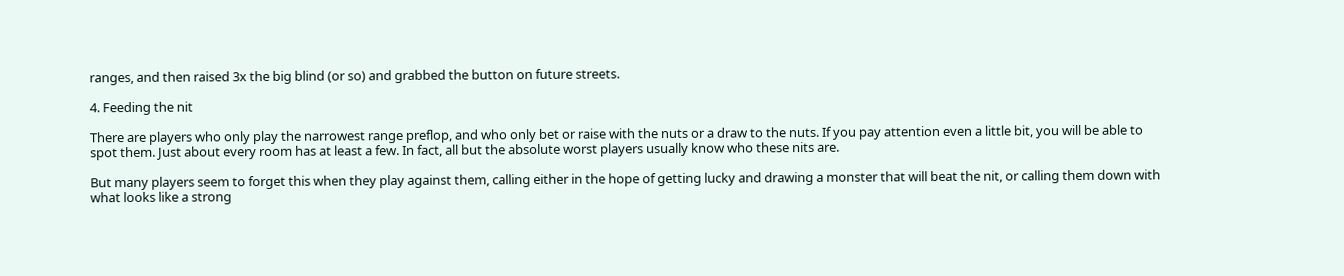ranges, and then raised 3x the big blind (or so) and grabbed the button on future streets.

4. Feeding the nit

There are players who only play the narrowest range preflop, and who only bet or raise with the nuts or a draw to the nuts. If you pay attention even a little bit, you will be able to spot them. Just about every room has at least a few. In fact, all but the absolute worst players usually know who these nits are.

But many players seem to forget this when they play against them, calling either in the hope of getting lucky and drawing a monster that will beat the nit, or calling them down with what looks like a strong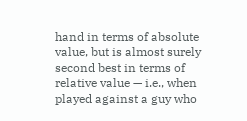hand in terms of absolute value, but is almost surely second best in terms of relative value — i.e., when played against a guy who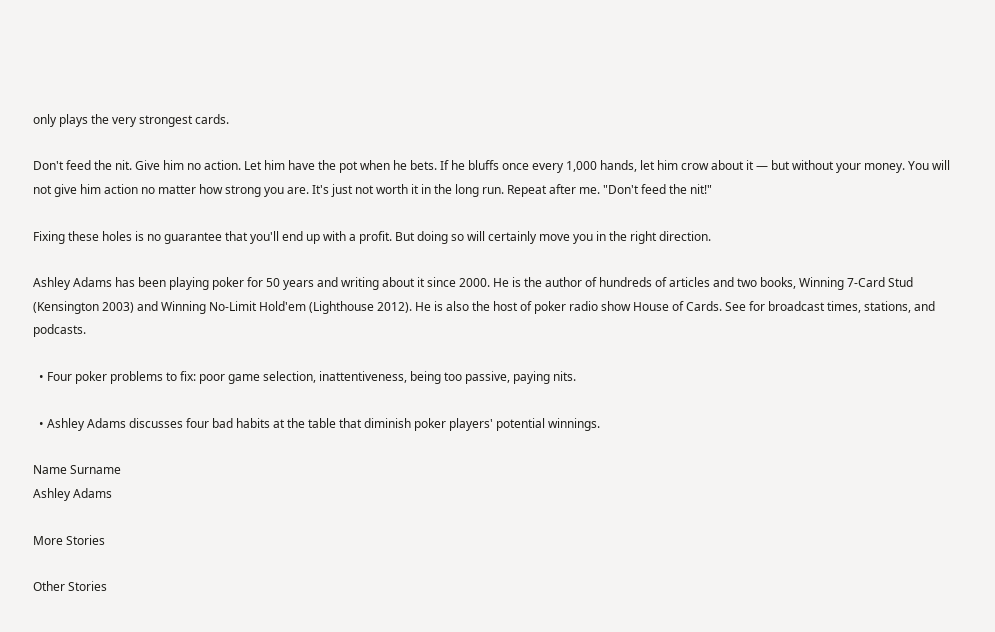only plays the very strongest cards.

Don't feed the nit. Give him no action. Let him have the pot when he bets. If he bluffs once every 1,000 hands, let him crow about it — but without your money. You will not give him action no matter how strong you are. It's just not worth it in the long run. Repeat after me. "Don't feed the nit!"

Fixing these holes is no guarantee that you'll end up with a profit. But doing so will certainly move you in the right direction.

Ashley Adams has been playing poker for 50 years and writing about it since 2000. He is the author of hundreds of articles and two books, Winning 7-Card Stud (Kensington 2003) and Winning No-Limit Hold'em (Lighthouse 2012). He is also the host of poker radio show House of Cards. See for broadcast times, stations, and podcasts.

  • Four poker problems to fix: poor game selection, inattentiveness, being too passive, paying nits.

  • Ashley Adams discusses four bad habits at the table that diminish poker players' potential winnings.

Name Surname
Ashley Adams

More Stories

Other Stories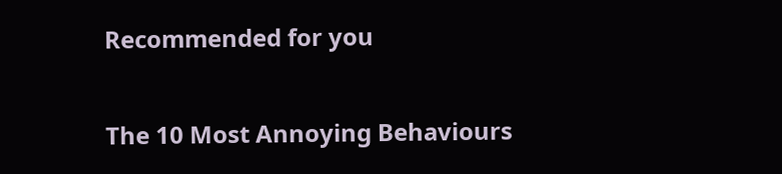Recommended for you

The 10 Most Annoying Behaviours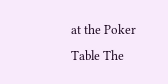at the Poker Table The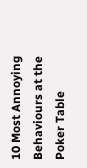10 Most Annoying Behaviours at the Poker Table